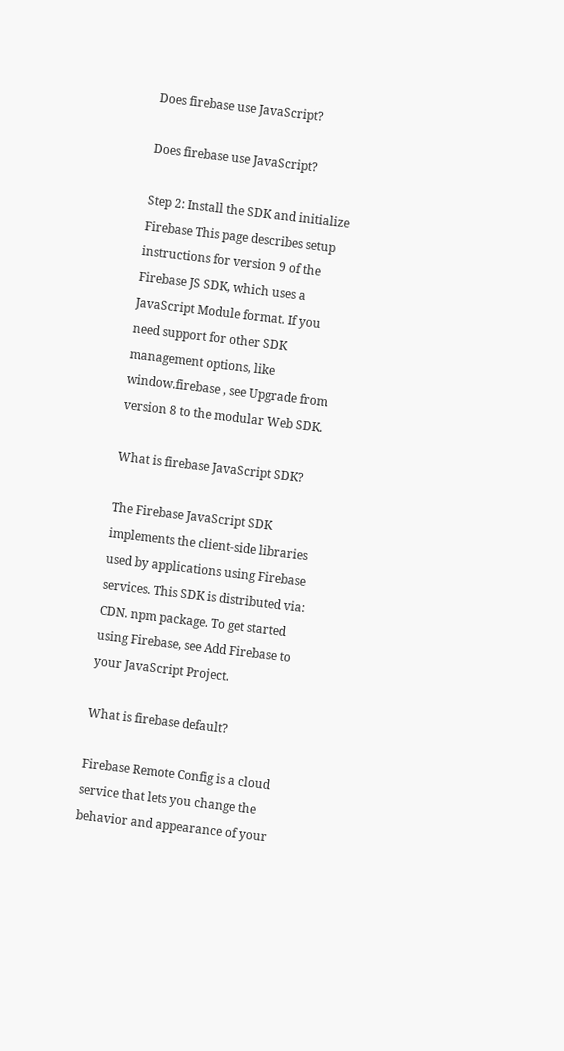Does firebase use JavaScript?

Does firebase use JavaScript?

Step 2: Install the SDK and initialize Firebase This page describes setup instructions for version 9 of the Firebase JS SDK, which uses a JavaScript Module format. If you need support for other SDK management options, like window.firebase , see Upgrade from version 8 to the modular Web SDK.

What is firebase JavaScript SDK?

The Firebase JavaScript SDK implements the client-side libraries used by applications using Firebase services. This SDK is distributed via: CDN. npm package. To get started using Firebase, see Add Firebase to your JavaScript Project.

What is firebase default?

Firebase Remote Config is a cloud service that lets you change the behavior and appearance of your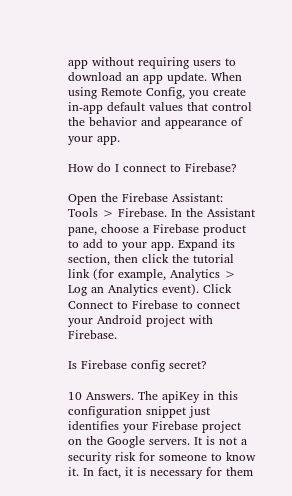app without requiring users to download an app update. When using Remote Config, you create in-app default values that control the behavior and appearance of your app.

How do I connect to Firebase?

Open the Firebase Assistant: Tools > Firebase. In the Assistant pane, choose a Firebase product to add to your app. Expand its section, then click the tutorial link (for example, Analytics > Log an Analytics event). Click Connect to Firebase to connect your Android project with Firebase.

Is Firebase config secret?

10 Answers. The apiKey in this configuration snippet just identifies your Firebase project on the Google servers. It is not a security risk for someone to know it. In fact, it is necessary for them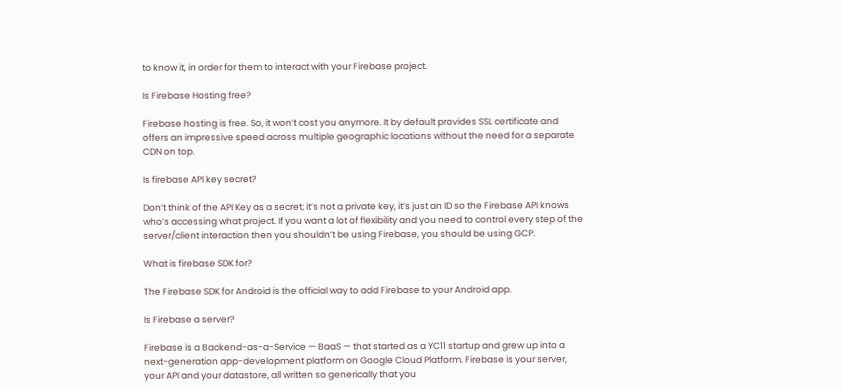to know it, in order for them to interact with your Firebase project.

Is Firebase Hosting free?

Firebase hosting is free. So, it won’t cost you anymore. It by default provides SSL certificate and offers an impressive speed across multiple geographic locations without the need for a separate CDN on top.

Is firebase API key secret?

Don’t think of the API Key as a secret; it’s not a private key, it’s just an ID so the Firebase API knows who’s accessing what project. If you want a lot of flexibility and you need to control every step of the server/client interaction then you shouldn’t be using Firebase, you should be using GCP.

What is firebase SDK for?

The Firebase SDK for Android is the official way to add Firebase to your Android app.

Is Firebase a server?

Firebase is a Backend-as-a-Service — BaaS — that started as a YC11 startup and grew up into a next-generation app-development platform on Google Cloud Platform. Firebase is your server, your API and your datastore, all written so generically that you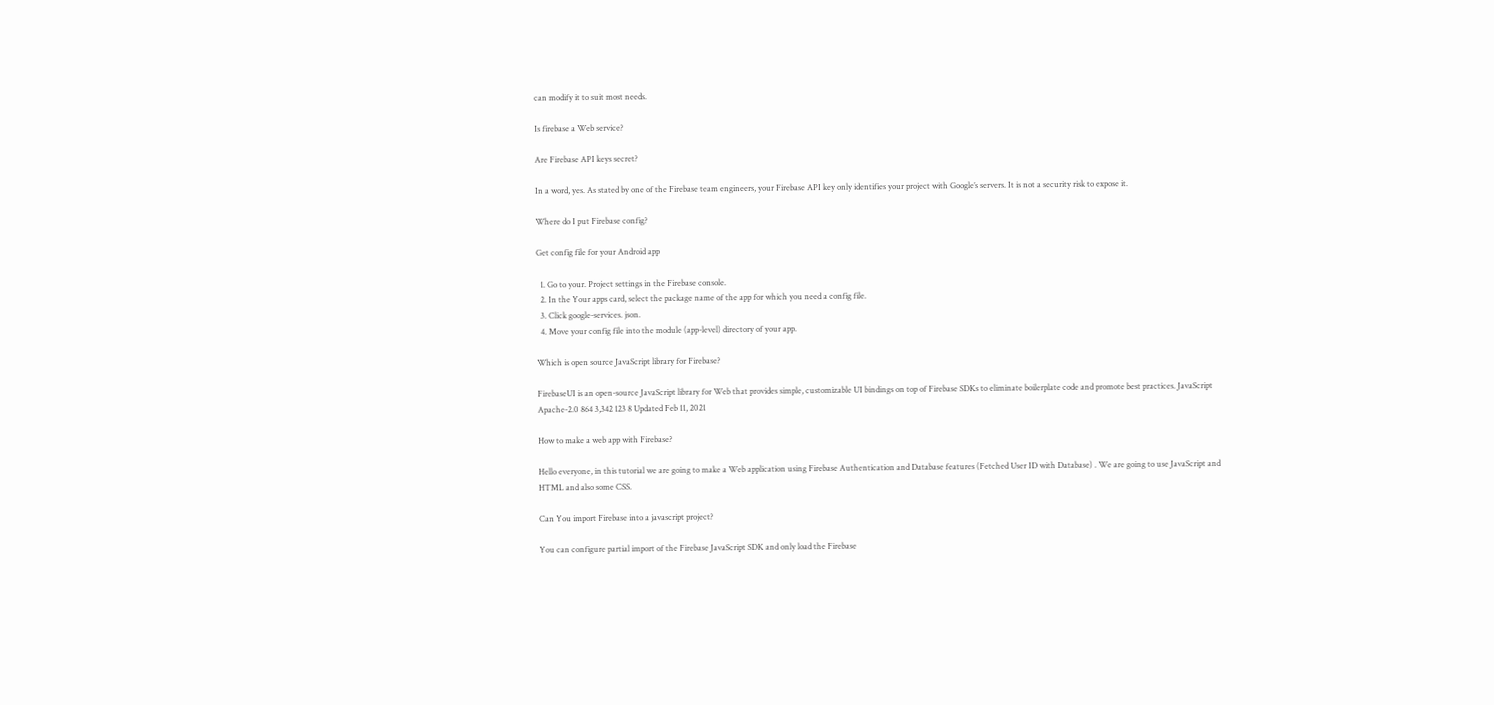can modify it to suit most needs.

Is firebase a Web service?

Are Firebase API keys secret?

In a word, yes. As stated by one of the Firebase team engineers, your Firebase API key only identifies your project with Google’s servers. It is not a security risk to expose it.

Where do I put Firebase config?

Get config file for your Android app

  1. Go to your. Project settings in the Firebase console.
  2. In the Your apps card, select the package name of the app for which you need a config file.
  3. Click google-services. json.
  4. Move your config file into the module (app-level) directory of your app.

Which is open source JavaScript library for Firebase?

FirebaseUI is an open-source JavaScript library for Web that provides simple, customizable UI bindings on top of Firebase SDKs to eliminate boilerplate code and promote best practices. JavaScript Apache-2.0 864 3,342 123 8 Updated Feb 11, 2021

How to make a web app with Firebase?

Hello everyone, in this tutorial we are going to make a Web application using Firebase Authentication and Database features (Fetched User ID with Database) . We are going to use JavaScript and HTML and also some CSS.

Can You import Firebase into a javascript project?

You can configure partial import of the Firebase JavaScript SDK and only load the Firebase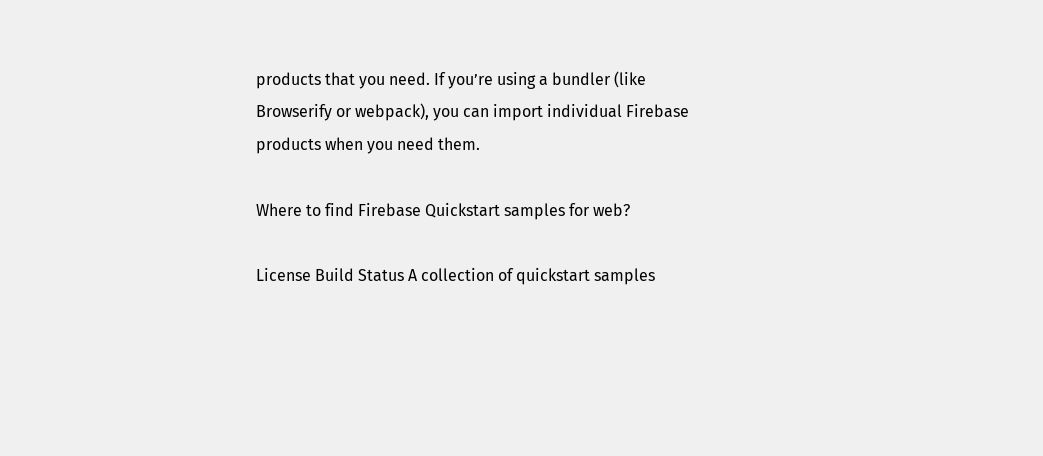products that you need. If you’re using a bundler (like Browserify or webpack), you can import individual Firebase products when you need them.

Where to find Firebase Quickstart samples for web?

License Build Status A collection of quickstart samples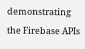demonstrating the Firebase APIs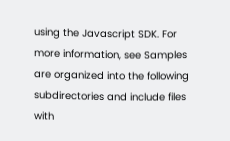using the Javascript SDK. For more information, see Samples are organized into the following subdirectories and include files with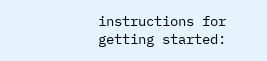instructions for getting started: